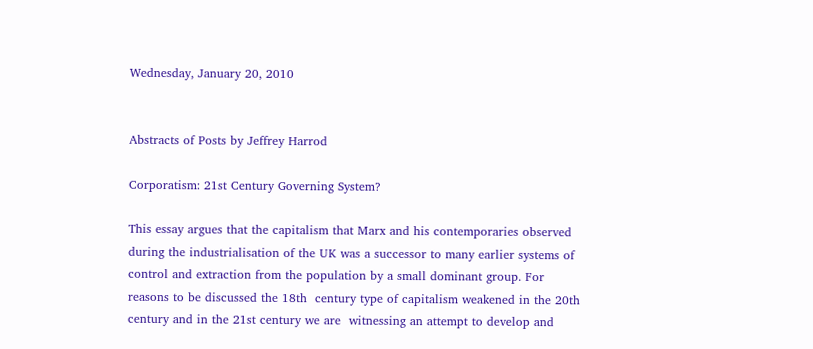Wednesday, January 20, 2010


Abstracts of Posts by Jeffrey Harrod

Corporatism: 21st Century Governing System?

This essay argues that the capitalism that Marx and his contemporaries observed during the industrialisation of the UK was a successor to many earlier systems of control and extraction from the population by a small dominant group. For reasons to be discussed the 18th  century type of capitalism weakened in the 20th  century and in the 21st century we are  witnessing an attempt to develop and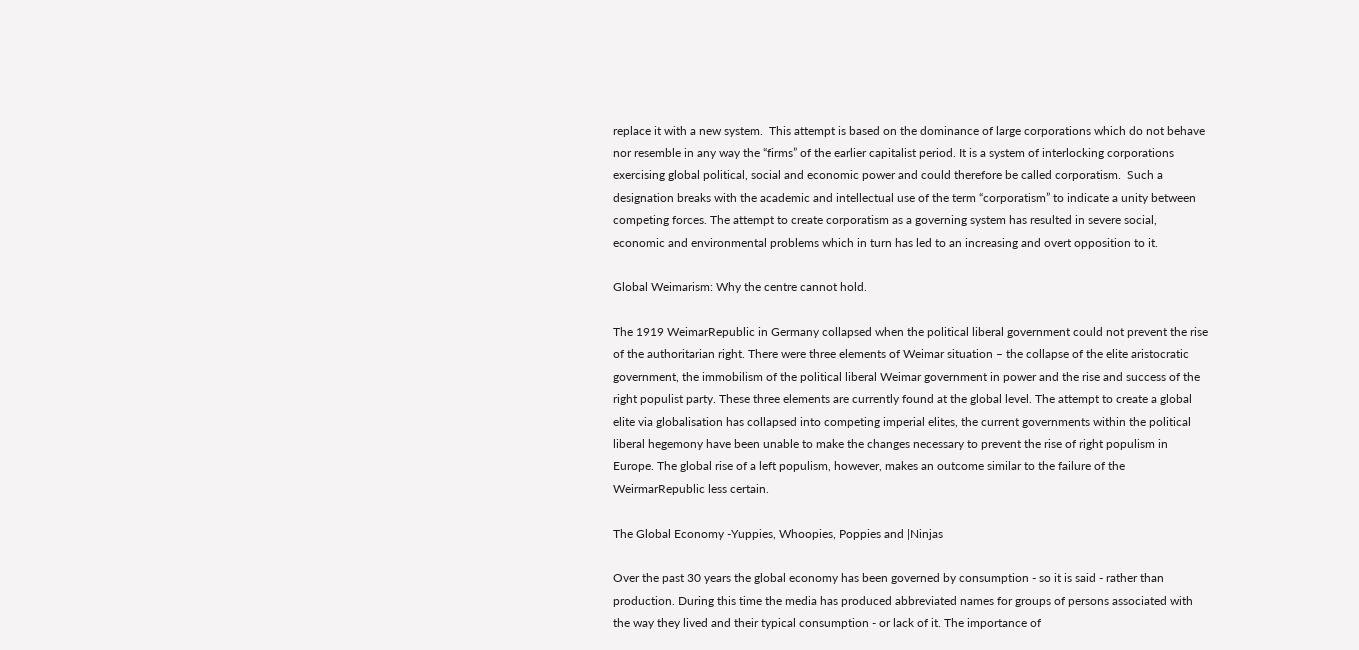replace it with a new system.  This attempt is based on the dominance of large corporations which do not behave nor resemble in any way the “firms” of the earlier capitalist period. It is a system of interlocking corporations exercising global political, social and economic power and could therefore be called corporatism.  Such a designation breaks with the academic and intellectual use of the term “corporatism” to indicate a unity between competing forces. The attempt to create corporatism as a governing system has resulted in severe social, economic and environmental problems which in turn has led to an increasing and overt opposition to it.

Global Weimarism: Why the centre cannot hold.

The 1919 WeimarRepublic in Germany collapsed when the political liberal government could not prevent the rise of the authoritarian right. There were three elements of Weimar situation – the collapse of the elite aristocratic government, the immobilism of the political liberal Weimar government in power and the rise and success of the right populist party. These three elements are currently found at the global level. The attempt to create a global elite via globalisation has collapsed into competing imperial elites, the current governments within the political liberal hegemony have been unable to make the changes necessary to prevent the rise of right populism in Europe. The global rise of a left populism, however, makes an outcome similar to the failure of the WeirmarRepublic less certain.

The Global Economy -Yuppies, Whoopies, Poppies and |Ninjas

Over the past 30 years the global economy has been governed by consumption - so it is said - rather than production. During this time the media has produced abbreviated names for groups of persons associated with the way they lived and their typical consumption - or lack of it. The importance of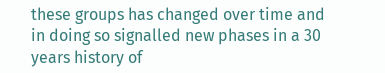these groups has changed over time and in doing so signalled new phases in a 30 years history of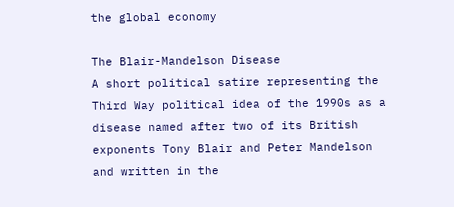the global economy

The Blair-Mandelson Disease
A short political satire representing the Third Way political idea of the 1990s as a disease named after two of its British exponents Tony Blair and Peter Mandelson and written in the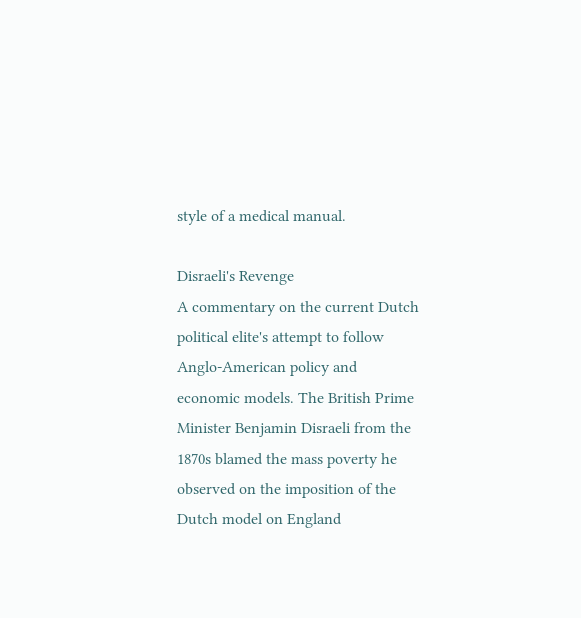style of a medical manual.

Disraeli's Revenge
A commentary on the current Dutch political elite's attempt to follow Anglo-American policy and economic models. The British Prime Minister Benjamin Disraeli from the 1870s blamed the mass poverty he observed on the imposition of the Dutch model on England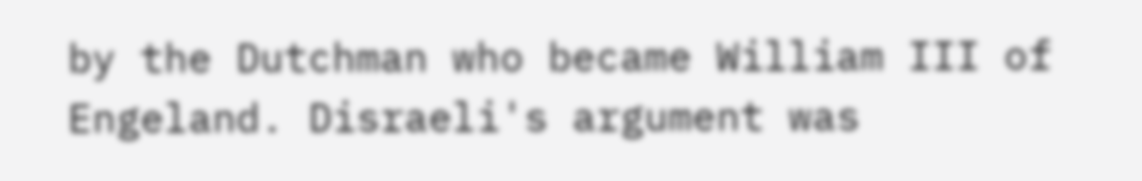by the Dutchman who became William III of Engeland. Disraeli's argument was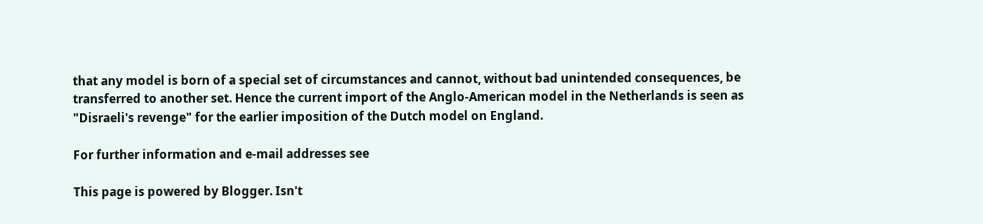that any model is born of a special set of circumstances and cannot, without bad unintended consequences, be transferred to another set. Hence the current import of the Anglo-American model in the Netherlands is seen as "Disraeli's revenge" for the earlier imposition of the Dutch model on England.

For further information and e-mail addresses see

This page is powered by Blogger. Isn't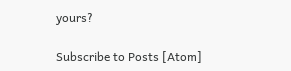yours?

Subscribe to Posts [Atom]